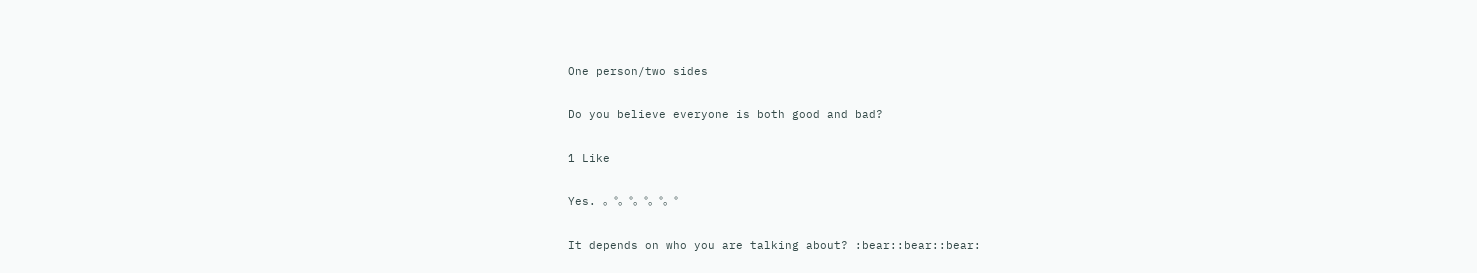One person/two sides

Do you believe everyone is both good and bad?

1 Like

Yes. 。°。°。°。°。°

It depends on who you are talking about? :bear::bear::bear: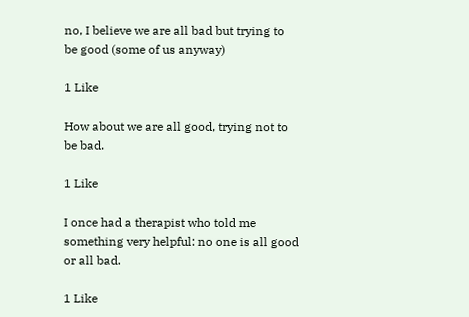no, I believe we are all bad but trying to be good (some of us anyway)

1 Like

How about we are all good, trying not to be bad.

1 Like

I once had a therapist who told me something very helpful: no one is all good or all bad.

1 Like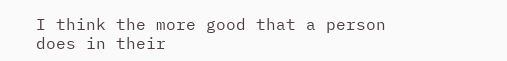I think the more good that a person does in their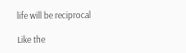life will be reciprocal

Like the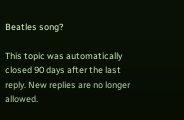Beatles song?

This topic was automatically closed 90 days after the last reply. New replies are no longer allowed.